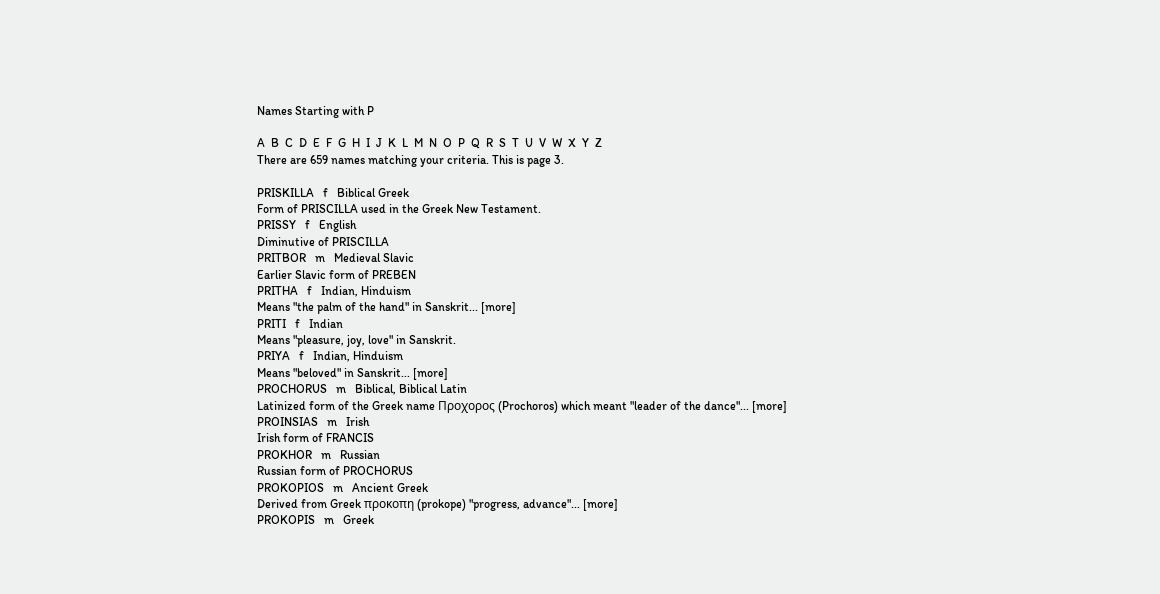Names Starting with P

A  B  C  D  E  F  G  H  I  J  K  L  M  N  O  P  Q  R  S  T  U  V  W  X  Y  Z
There are 659 names matching your criteria. This is page 3.

PRISKILLA   f   Biblical Greek
Form of PRISCILLA used in the Greek New Testament.
PRISSY   f   English
Diminutive of PRISCILLA
PRITBOR   m   Medieval Slavic
Earlier Slavic form of PREBEN
PRITHA   f   Indian, Hinduism
Means "the palm of the hand" in Sanskrit... [more]
PRITI   f   Indian
Means "pleasure, joy, love" in Sanskrit.
PRIYA   f   Indian, Hinduism
Means "beloved" in Sanskrit... [more]
PROCHORUS   m   Biblical, Biblical Latin
Latinized form of the Greek name Προχορος (Prochoros) which meant "leader of the dance"... [more]
PROINSIAS   m   Irish
Irish form of FRANCIS
PROKHOR   m   Russian
Russian form of PROCHORUS
PROKOPIOS   m   Ancient Greek
Derived from Greek προκοπη (prokope) "progress, advance"... [more]
PROKOPIS   m   Greek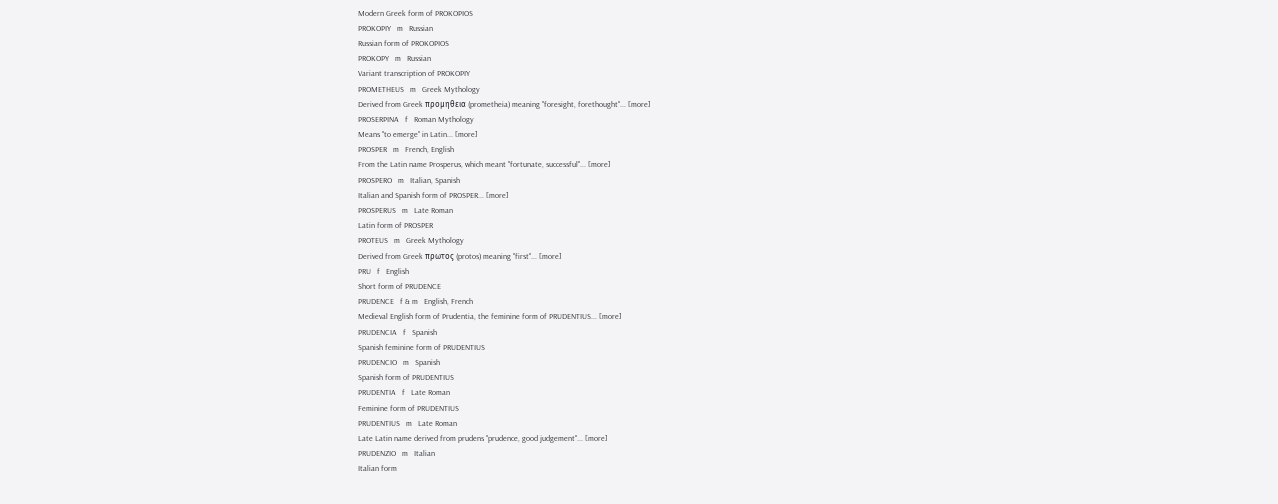Modern Greek form of PROKOPIOS
PROKOPIY   m   Russian
Russian form of PROKOPIOS
PROKOPY   m   Russian
Variant transcription of PROKOPIY
PROMETHEUS   m   Greek Mythology
Derived from Greek προμηθεια (prometheia) meaning "foresight, forethought"... [more]
PROSERPINA   f   Roman Mythology
Means "to emerge" in Latin... [more]
PROSPER   m   French, English
From the Latin name Prosperus, which meant "fortunate, successful"... [more]
PROSPERO   m   Italian, Spanish
Italian and Spanish form of PROSPER... [more]
PROSPERUS   m   Late Roman
Latin form of PROSPER
PROTEUS   m   Greek Mythology
Derived from Greek πρωτος (protos) meaning "first"... [more]
PRU   f   English
Short form of PRUDENCE
PRUDENCE   f & m   English, French
Medieval English form of Prudentia, the feminine form of PRUDENTIUS... [more]
PRUDENCIA   f   Spanish
Spanish feminine form of PRUDENTIUS
PRUDENCIO   m   Spanish
Spanish form of PRUDENTIUS
PRUDENTIA   f   Late Roman
Feminine form of PRUDENTIUS
PRUDENTIUS   m   Late Roman
Late Latin name derived from prudens "prudence, good judgement"... [more]
PRUDENZIO   m   Italian
Italian form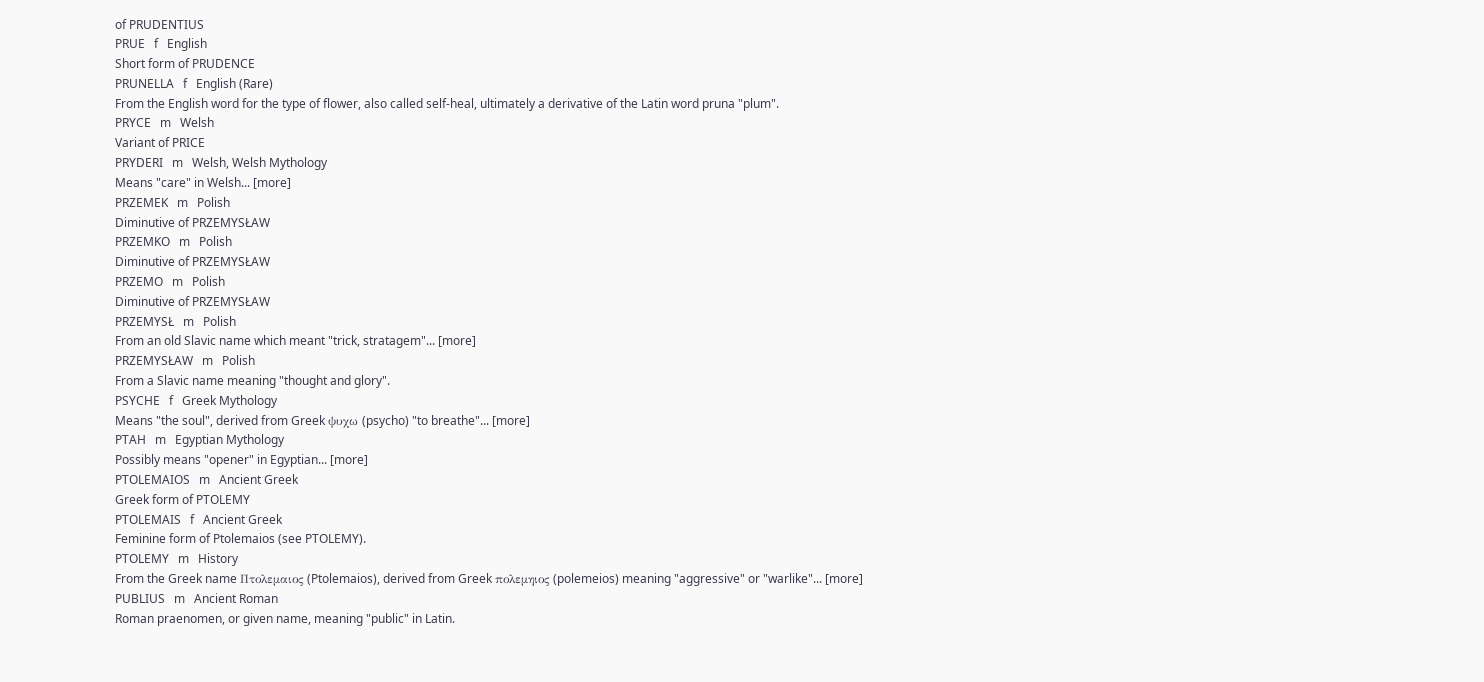of PRUDENTIUS
PRUE   f   English
Short form of PRUDENCE
PRUNELLA   f   English (Rare)
From the English word for the type of flower, also called self-heal, ultimately a derivative of the Latin word pruna "plum".
PRYCE   m   Welsh
Variant of PRICE
PRYDERI   m   Welsh, Welsh Mythology
Means "care" in Welsh... [more]
PRZEMEK   m   Polish
Diminutive of PRZEMYSŁAW
PRZEMKO   m   Polish
Diminutive of PRZEMYSŁAW
PRZEMO   m   Polish
Diminutive of PRZEMYSŁAW
PRZEMYSŁ   m   Polish
From an old Slavic name which meant "trick, stratagem"... [more]
PRZEMYSŁAW   m   Polish
From a Slavic name meaning "thought and glory".
PSYCHE   f   Greek Mythology
Means "the soul", derived from Greek ψυχω (psycho) "to breathe"... [more]
PTAH   m   Egyptian Mythology
Possibly means "opener" in Egyptian... [more]
PTOLEMAIOS   m   Ancient Greek
Greek form of PTOLEMY
PTOLEMAIS   f   Ancient Greek
Feminine form of Ptolemaios (see PTOLEMY).
PTOLEMY   m   History
From the Greek name Πτολεμαιος (Ptolemaios), derived from Greek πολεμηιος (polemeios) meaning "aggressive" or "warlike"... [more]
PUBLIUS   m   Ancient Roman
Roman praenomen, or given name, meaning "public" in Latin.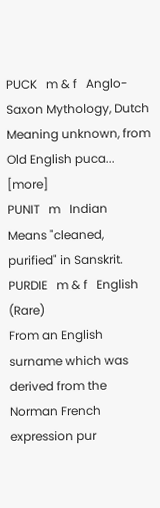PUCK   m & f   Anglo-Saxon Mythology, Dutch
Meaning unknown, from Old English puca... [more]
PUNIT   m   Indian
Means "cleaned, purified" in Sanskrit.
PURDIE   m & f   English (Rare)
From an English surname which was derived from the Norman French expression pur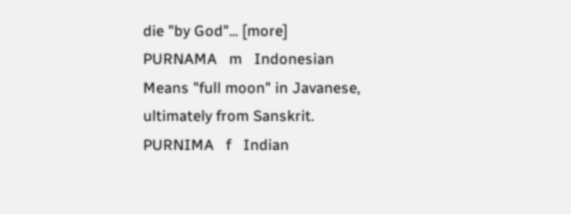die "by God"... [more]
PURNAMA   m   Indonesian
Means "full moon" in Javanese, ultimately from Sanskrit.
PURNIMA   f   Indian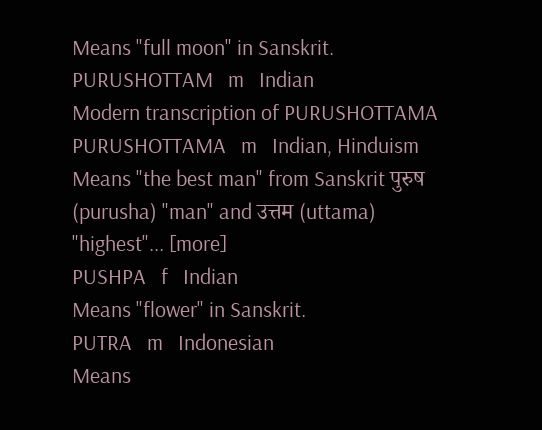Means "full moon" in Sanskrit.
PURUSHOTTAM   m   Indian
Modern transcription of PURUSHOTTAMA
PURUSHOTTAMA   m   Indian, Hinduism
Means "the best man" from Sanskrit पुरुष (purusha) "man" and उत्तम (uttama) "highest"... [more]
PUSHPA   f   Indian
Means "flower" in Sanskrit.
PUTRA   m   Indonesian
Means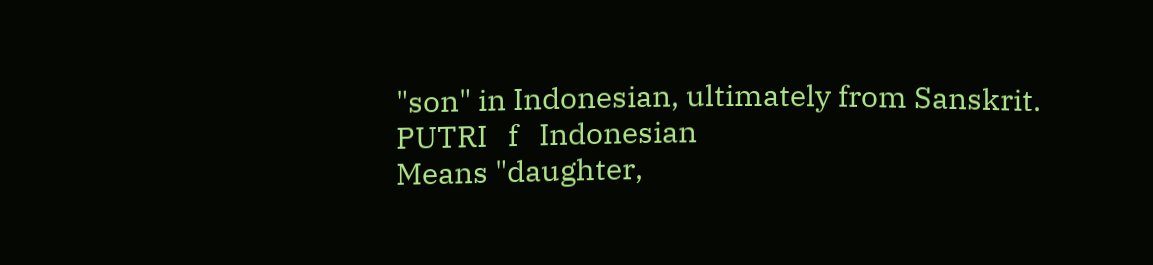"son" in Indonesian, ultimately from Sanskrit.
PUTRI   f   Indonesian
Means "daughter,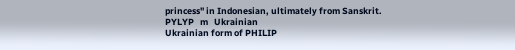princess" in Indonesian, ultimately from Sanskrit.
PYLYP   m   Ukrainian
Ukrainian form of PHILIP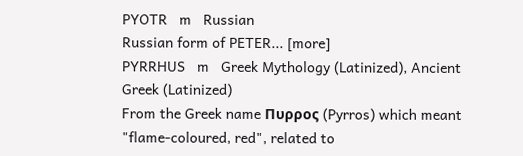PYOTR   m   Russian
Russian form of PETER... [more]
PYRRHUS   m   Greek Mythology (Latinized), Ancient Greek (Latinized)
From the Greek name Πυρρος (Pyrros) which meant "flame-coloured, red", related to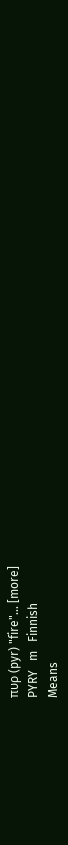πυρ (pyr) "fire"... [more]
PYRY   m   Finnish
Means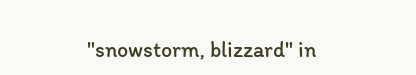"snowstorm, blizzard" in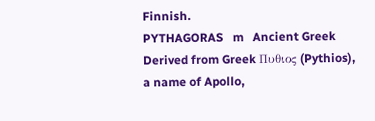Finnish.
PYTHAGORAS   m   Ancient Greek
Derived from Greek Πυθιος (Pythios), a name of Apollo,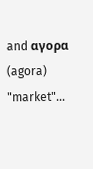and αγορα (agora) "market"...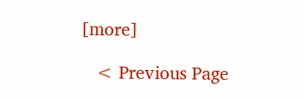[more]

   < Previous Page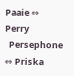Paaie ⇔ Perry
  Persephone ⇔ Priska